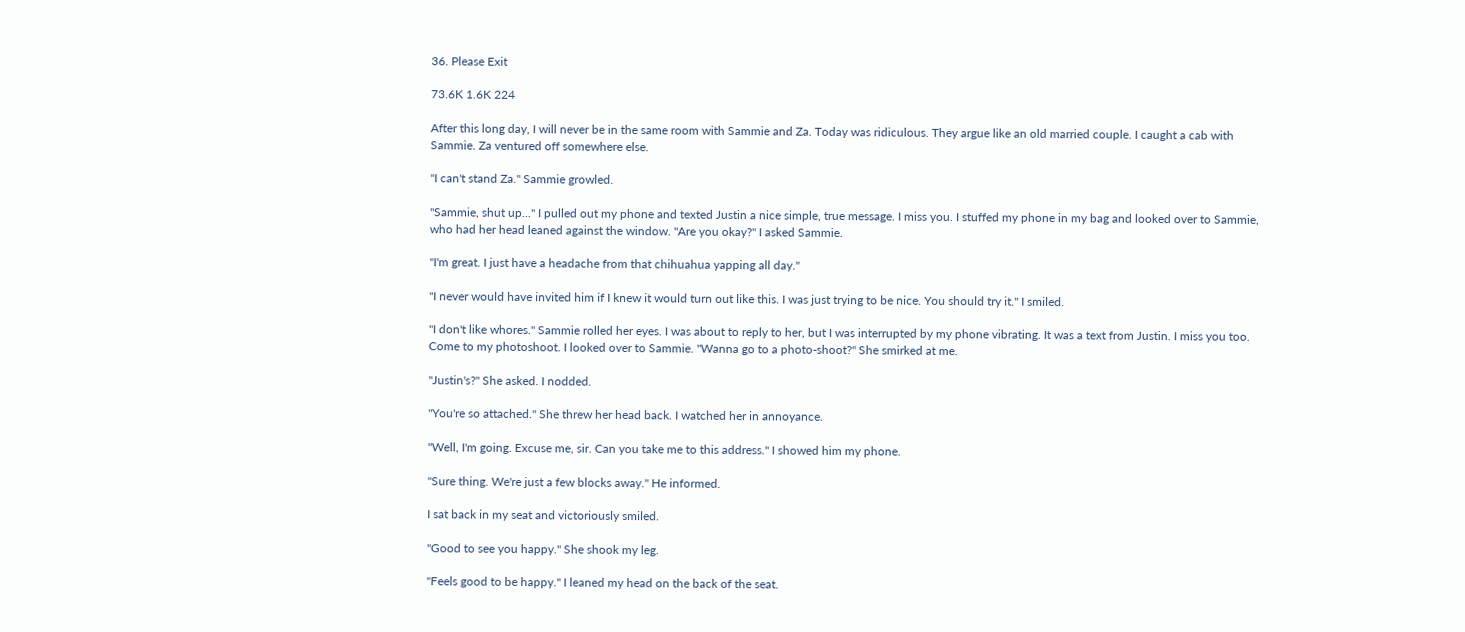36. Please Exit

73.6K 1.6K 224

After this long day, I will never be in the same room with Sammie and Za. Today was ridiculous. They argue like an old married couple. I caught a cab with Sammie. Za ventured off somewhere else.

"I can't stand Za." Sammie growled.

"Sammie, shut up..." I pulled out my phone and texted Justin a nice simple, true message. I miss you. I stuffed my phone in my bag and looked over to Sammie, who had her head leaned against the window. "Are you okay?" I asked Sammie.

"I'm great. I just have a headache from that chihuahua yapping all day."

"I never would have invited him if I knew it would turn out like this. I was just trying to be nice. You should try it." I smiled.

"I don't like whores." Sammie rolled her eyes. I was about to reply to her, but I was interrupted by my phone vibrating. It was a text from Justin. I miss you too. Come to my photoshoot. I looked over to Sammie. "Wanna go to a photo-shoot?" She smirked at me.

"Justin's?" She asked. I nodded.

"You're so attached." She threw her head back. I watched her in annoyance.

"Well, I'm going. Excuse me, sir. Can you take me to this address." I showed him my phone.

"Sure thing. We're just a few blocks away." He informed.

I sat back in my seat and victoriously smiled.

"Good to see you happy." She shook my leg.

"Feels good to be happy." I leaned my head on the back of the seat.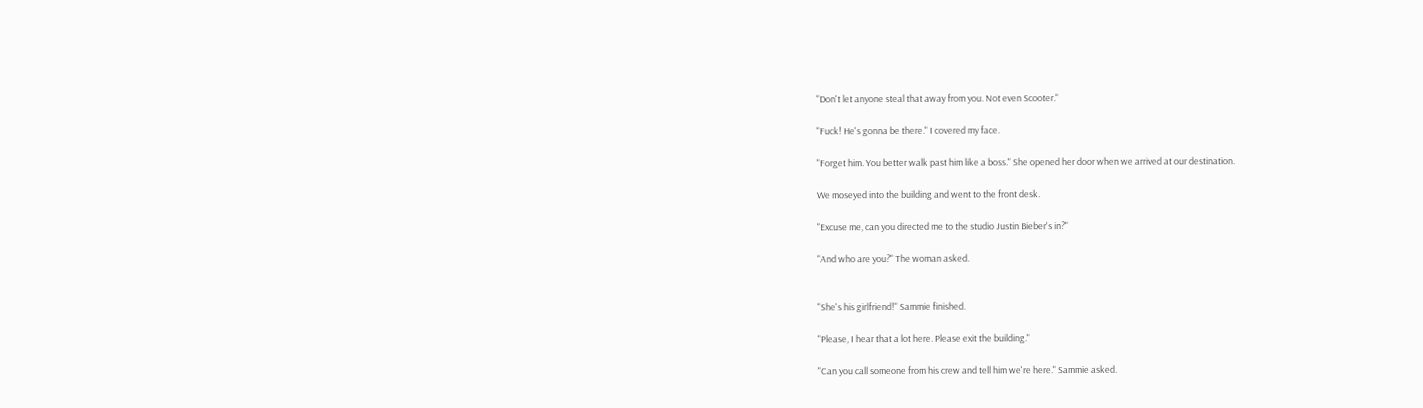"Don't let anyone steal that away from you. Not even Scooter."

"Fuck! He's gonna be there." I covered my face.

"Forget him. You better walk past him like a boss." She opened her door when we arrived at our destination.

We moseyed into the building and went to the front desk.

"Excuse me, can you directed me to the studio Justin Bieber's in?"

"And who are you?" The woman asked.


"She's his girlfriend!" Sammie finished.

"Please, I hear that a lot here. Please exit the building."

"Can you call someone from his crew and tell him we're here." Sammie asked.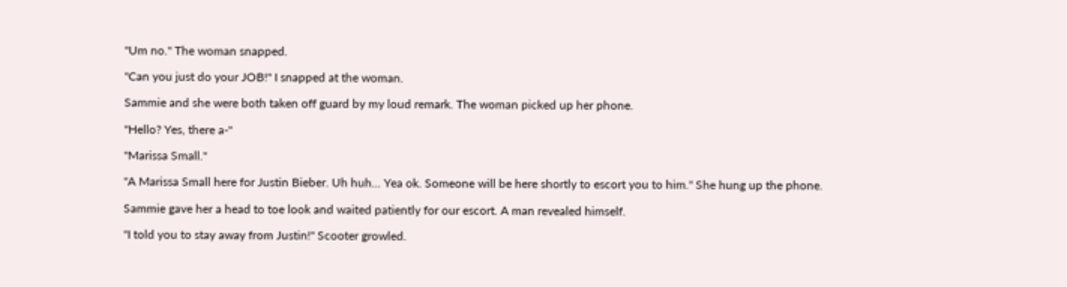"Um no." The woman snapped.

"Can you just do your JOB!" I snapped at the woman.

Sammie and she were both taken off guard by my loud remark. The woman picked up her phone.

"Hello? Yes, there a-"

"Marissa Small."

"A Marissa Small here for Justin Bieber. Uh huh... Yea ok. Someone will be here shortly to escort you to him." She hung up the phone.

Sammie gave her a head to toe look and waited patiently for our escort. A man revealed himself.

"I told you to stay away from Justin!" Scooter growled.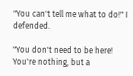"You can't tell me what to do!" I defended.

"You don't need to be here! You're nothing, but a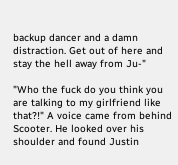backup dancer and a damn distraction. Get out of here and stay the hell away from Ju-"

"Who the fuck do you think you are talking to my girlfriend like that?!" A voice came from behind Scooter. He looked over his shoulder and found Justin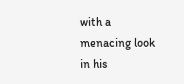with a menacing look in his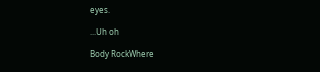eyes.

...Uh oh

Body RockWhere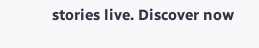stories live. Discover now